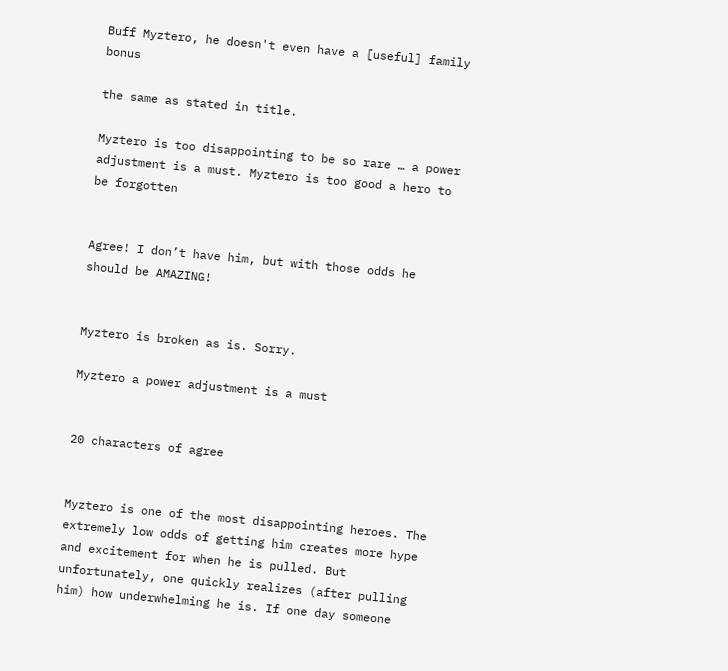Buff Myztero, he doesn't even have a [useful] family bonus

the same as stated in title.

Myztero is too disappointing to be so rare … a power adjustment is a must. Myztero is too good a hero to be forgotten


Agree! I don’t have him, but with those odds he should be AMAZING!


Myztero is broken as is. Sorry.

Myztero a power adjustment is a must


20 characters of agree


Myztero is one of the most disappointing heroes. The extremely low odds of getting him creates more hype and excitement for when he is pulled. But unfortunately, one quickly realizes (after pulling him) how underwhelming he is. If one day someone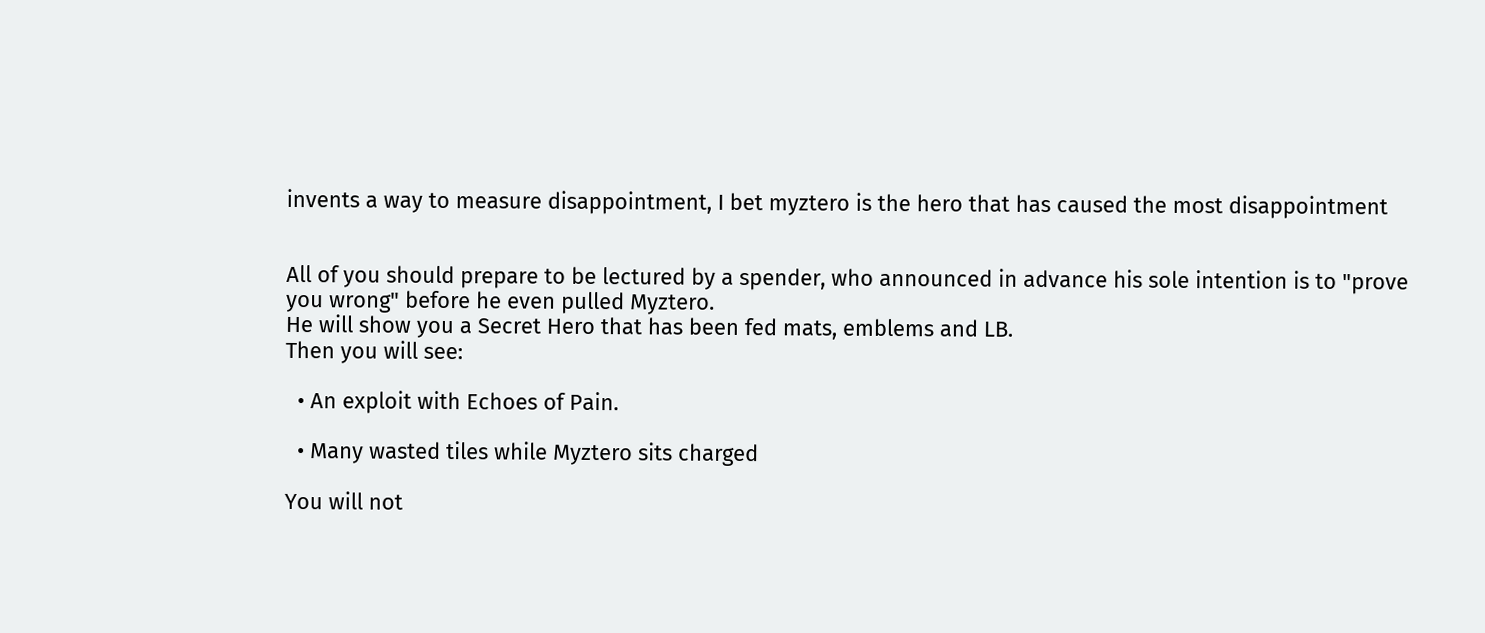invents a way to measure disappointment, I bet myztero is the hero that has caused the most disappointment


All of you should prepare to be lectured by a spender, who announced in advance his sole intention is to "prove you wrong" before he even pulled Myztero.
He will show you a Secret Hero that has been fed mats, emblems and LB.
Then you will see:

  • An exploit with Echoes of Pain.

  • Many wasted tiles while Myztero sits charged

You will not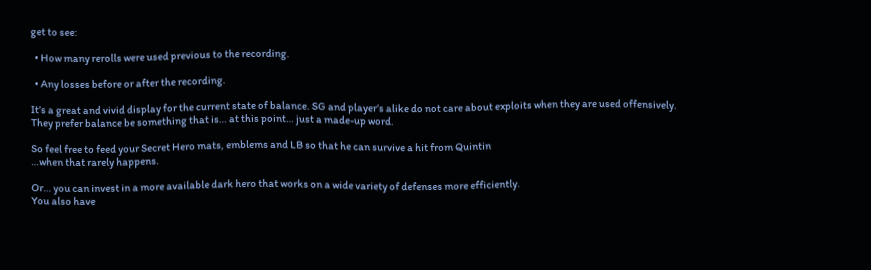get to see:

  • How many rerolls were used previous to the recording.

  • Any losses before or after the recording.

It’s a great and vivid display for the current state of balance. SG and player’s alike do not care about exploits when they are used offensively. They prefer balance be something that is… at this point… just a made-up word.

So feel free to feed your Secret Hero mats, emblems and LB so that he can survive a hit from Quintin
…when that rarely happens.

Or… you can invest in a more available dark hero that works on a wide variety of defenses more efficiently.
You also have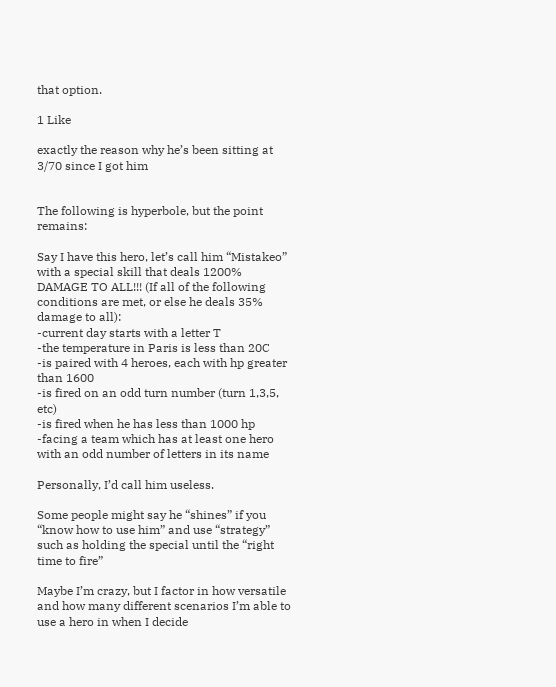that option.

1 Like

exactly the reason why he’s been sitting at 3/70 since I got him


The following is hyperbole, but the point remains:

Say I have this hero, let’s call him “Mistakeo” with a special skill that deals 1200% DAMAGE TO ALL!!! (If all of the following conditions are met, or else he deals 35% damage to all):
-current day starts with a letter T
-the temperature in Paris is less than 20C
-is paired with 4 heroes, each with hp greater than 1600
-is fired on an odd turn number (turn 1,3,5, etc)
-is fired when he has less than 1000 hp
-facing a team which has at least one hero with an odd number of letters in its name

Personally, I’d call him useless.

Some people might say he “shines” if you “know how to use him” and use “strategy” such as holding the special until the “right time to fire”

Maybe I’m crazy, but I factor in how versatile and how many different scenarios I’m able to use a hero in when I decide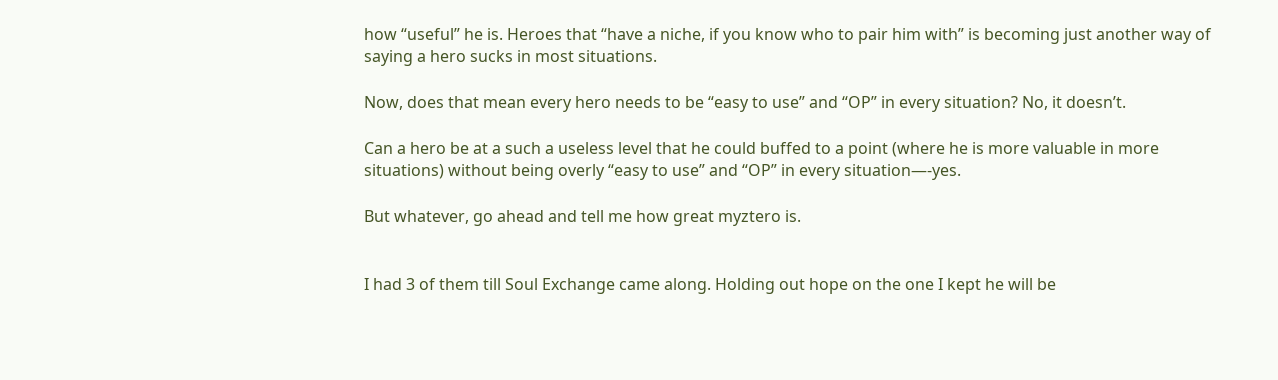how “useful” he is. Heroes that “have a niche, if you know who to pair him with” is becoming just another way of saying a hero sucks in most situations.

Now, does that mean every hero needs to be “easy to use” and “OP” in every situation? No, it doesn’t.

Can a hero be at a such a useless level that he could buffed to a point (where he is more valuable in more situations) without being overly “easy to use” and “OP” in every situation—-yes.

But whatever, go ahead and tell me how great myztero is.


I had 3 of them till Soul Exchange came along. Holding out hope on the one I kept he will be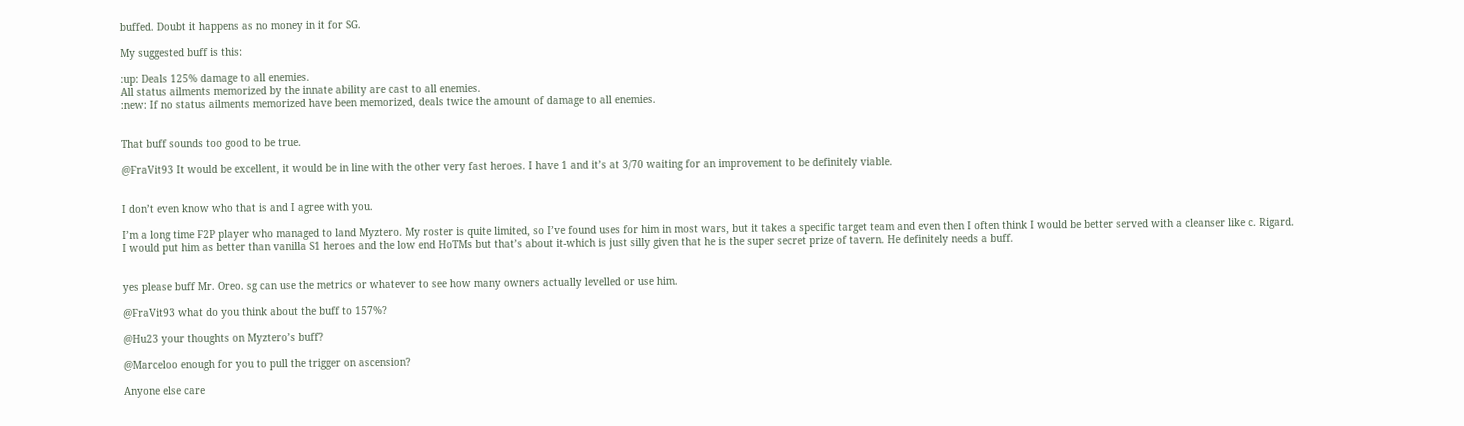buffed. Doubt it happens as no money in it for SG.

My suggested buff is this:

:up: Deals 125% damage to all enemies.
All status ailments memorized by the innate ability are cast to all enemies.
:new: If no status ailments memorized have been memorized, deals twice the amount of damage to all enemies.


That buff sounds too good to be true.

@FraVit93 It would be excellent, it would be in line with the other very fast heroes. I have 1 and it’s at 3/70 waiting for an improvement to be definitely viable.


I don’t even know who that is and I agree with you.

I’m a long time F2P player who managed to land Myztero. My roster is quite limited, so I’ve found uses for him in most wars, but it takes a specific target team and even then I often think I would be better served with a cleanser like c. Rigard.
I would put him as better than vanilla S1 heroes and the low end HoTMs but that’s about it-which is just silly given that he is the super secret prize of tavern. He definitely needs a buff.


yes please buff Mr. Oreo. sg can use the metrics or whatever to see how many owners actually levelled or use him.

@FraVit93 what do you think about the buff to 157%?

@Hu23 your thoughts on Myztero’s buff?

@Marceloo enough for you to pull the trigger on ascension?

Anyone else care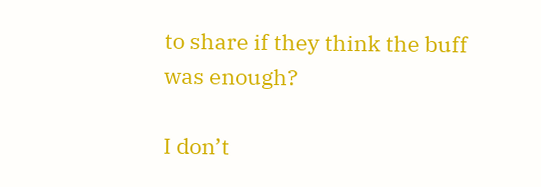to share if they think the buff was enough?

I don’t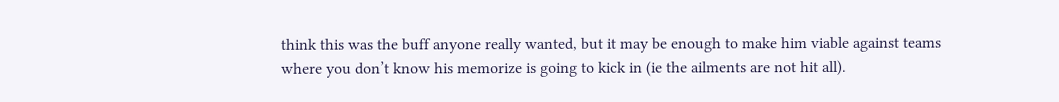think this was the buff anyone really wanted, but it may be enough to make him viable against teams where you don’t know his memorize is going to kick in (ie the ailments are not hit all).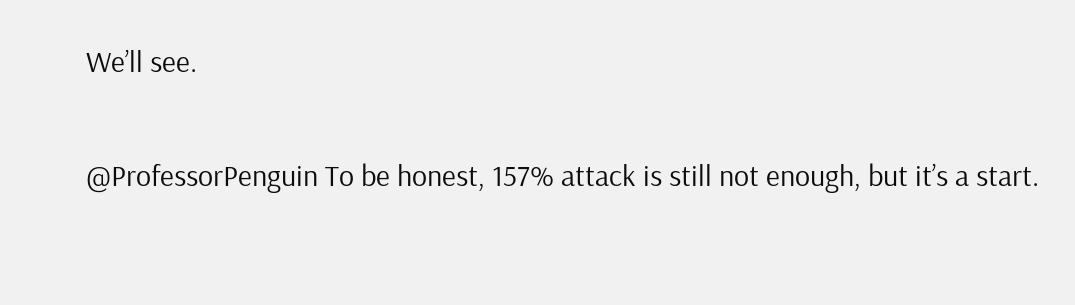We’ll see.

@ProfessorPenguin To be honest, 157% attack is still not enough, but it’s a start.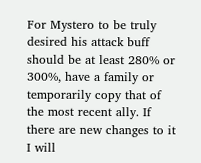For Mystero to be truly desired his attack buff should be at least 280% or 300%, have a family or temporarily copy that of the most recent ally. If there are new changes to it I will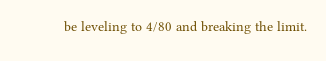be leveling to 4/80 and breaking the limit.